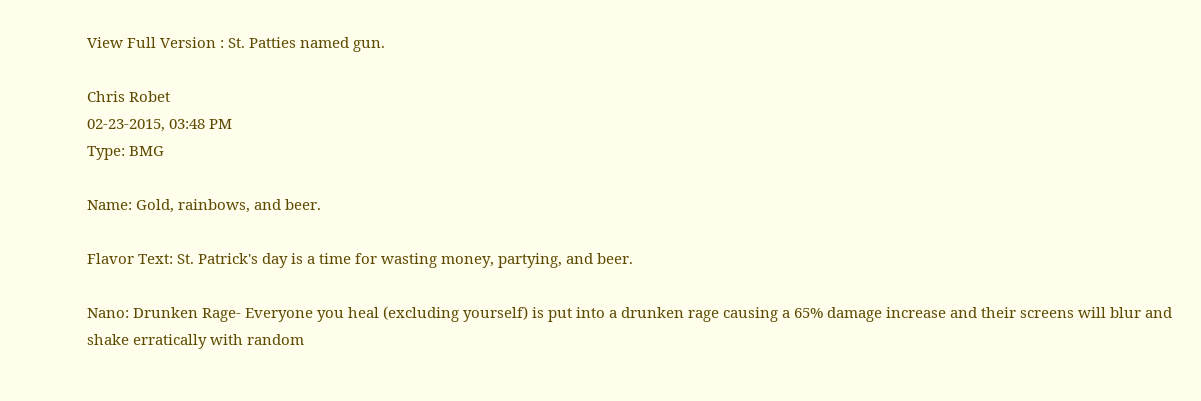View Full Version : St. Patties named gun.

Chris Robet
02-23-2015, 03:48 PM
Type: BMG

Name: Gold, rainbows, and beer.

Flavor Text: St. Patrick's day is a time for wasting money, partying, and beer.

Nano: Drunken Rage- Everyone you heal (excluding yourself) is put into a drunken rage causing a 65% damage increase and their screens will blur and shake erratically with random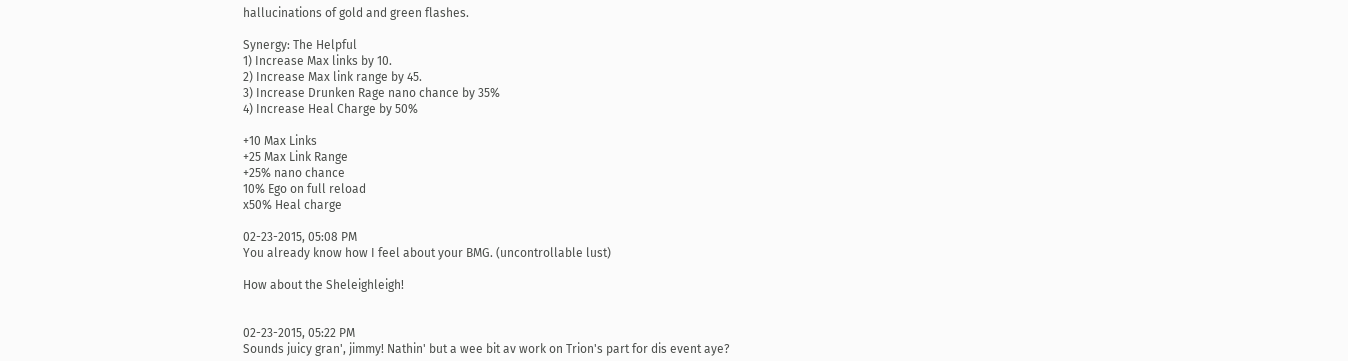hallucinations of gold and green flashes.

Synergy: The Helpful
1) Increase Max links by 10.
2) Increase Max link range by 45.
3) Increase Drunken Rage nano chance by 35%
4) Increase Heal Charge by 50%

+10 Max Links
+25 Max Link Range
+25% nano chance
10% Ego on full reload
x50% Heal charge

02-23-2015, 05:08 PM
You already know how I feel about your BMG. (uncontrollable lust)

How about the Sheleighleigh!


02-23-2015, 05:22 PM
Sounds juicy gran', jimmy! Nathin' but a wee bit av work on Trion's part for dis event aye?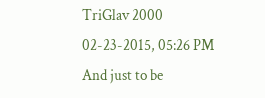TriGlav 2000
02-23-2015, 05:26 PM
And just to be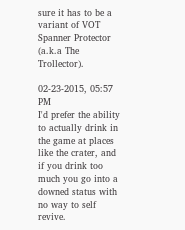sure it has to be a variant of VOT Spanner Protector (a.k.a The Trollector).

02-23-2015, 05:57 PM
I'd prefer the ability to actually drink in the game at places like the crater, and if you drink too much you go into a downed status with no way to self revive.